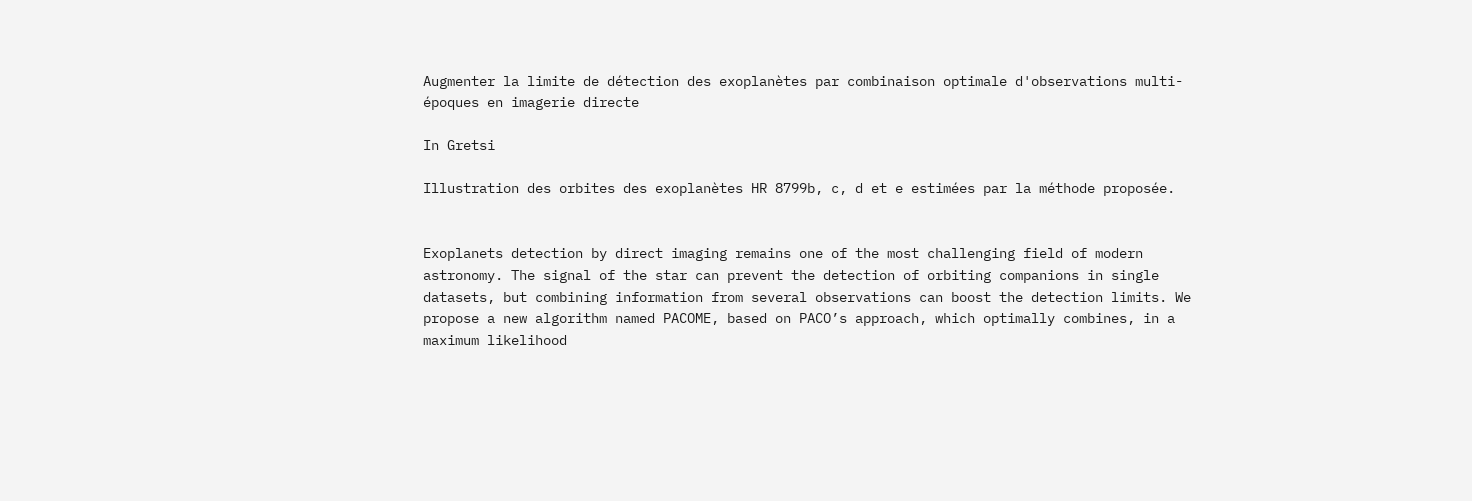Augmenter la limite de détection des exoplanètes par combinaison optimale d'observations multi-époques en imagerie directe

In Gretsi

Illustration des orbites des exoplanètes HR 8799b, c, d et e estimées par la méthode proposée.


Exoplanets detection by direct imaging remains one of the most challenging field of modern astronomy. The signal of the star can prevent the detection of orbiting companions in single datasets, but combining information from several observations can boost the detection limits. We propose a new algorithm named PACOME, based on PACO’s approach, which optimally combines, in a maximum likelihood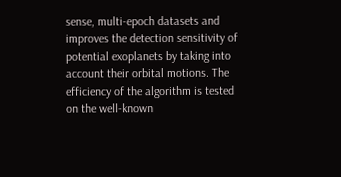sense, multi-epoch datasets and improves the detection sensitivity of potential exoplanets by taking into account their orbital motions. The efficiency of the algorithm is tested on the well-known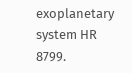exoplanetary system HR 8799.